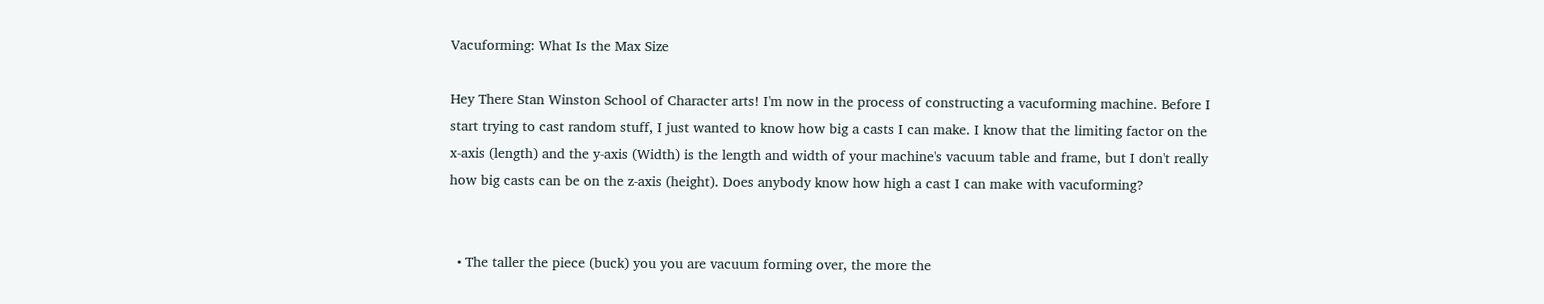Vacuforming: What Is the Max Size

Hey There Stan Winston School of Character arts! I'm now in the process of constructing a vacuforming machine. Before I start trying to cast random stuff, I just wanted to know how big a casts I can make. I know that the limiting factor on the x-axis (length) and the y-axis (Width) is the length and width of your machine's vacuum table and frame, but I don't really how big casts can be on the z-axis (height). Does anybody know how high a cast I can make with vacuforming?


  • The taller the piece (buck) you you are vacuum forming over, the more the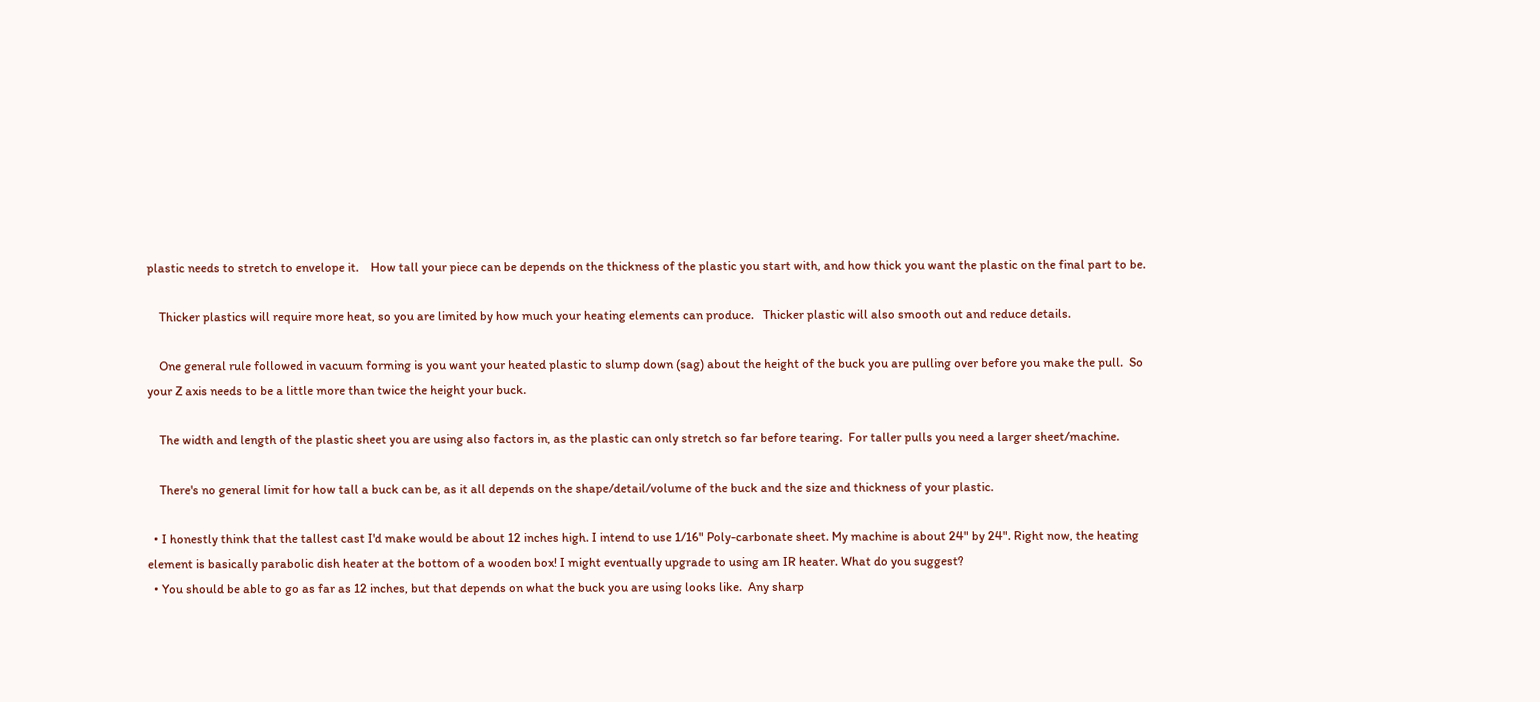plastic needs to stretch to envelope it.    How tall your piece can be depends on the thickness of the plastic you start with, and how thick you want the plastic on the final part to be.

    Thicker plastics will require more heat, so you are limited by how much your heating elements can produce.   Thicker plastic will also smooth out and reduce details.

    One general rule followed in vacuum forming is you want your heated plastic to slump down (sag) about the height of the buck you are pulling over before you make the pull.  So your Z axis needs to be a little more than twice the height your buck.

    The width and length of the plastic sheet you are using also factors in, as the plastic can only stretch so far before tearing.  For taller pulls you need a larger sheet/machine.

    There's no general limit for how tall a buck can be, as it all depends on the shape/detail/volume of the buck and the size and thickness of your plastic.

  • I honestly think that the tallest cast I'd make would be about 12 inches high. I intend to use 1/16" Poly-carbonate sheet. My machine is about 24" by 24". Right now, the heating element is basically parabolic dish heater at the bottom of a wooden box! I might eventually upgrade to using am IR heater. What do you suggest?
  • You should be able to go as far as 12 inches, but that depends on what the buck you are using looks like.  Any sharp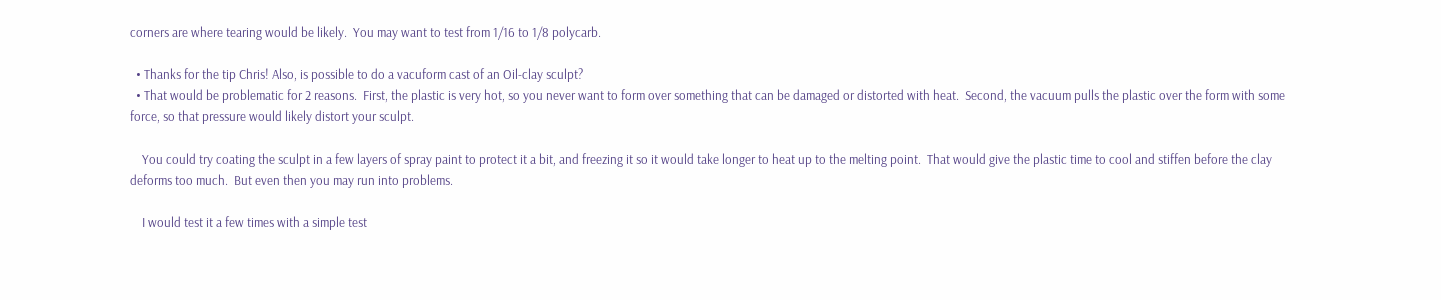corners are where tearing would be likely.  You may want to test from 1/16 to 1/8 polycarb.

  • Thanks for the tip Chris! Also, is possible to do a vacuform cast of an Oil-clay sculpt?
  • That would be problematic for 2 reasons.  First, the plastic is very hot, so you never want to form over something that can be damaged or distorted with heat.  Second, the vacuum pulls the plastic over the form with some force, so that pressure would likely distort your sculpt.

    You could try coating the sculpt in a few layers of spray paint to protect it a bit, and freezing it so it would take longer to heat up to the melting point.  That would give the plastic time to cool and stiffen before the clay deforms too much.  But even then you may run into problems.

    I would test it a few times with a simple test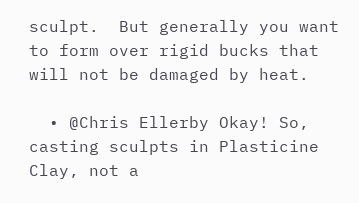sculpt.  But generally you want to form over rigid bucks that will not be damaged by heat.

  • @Chris Ellerby Okay! So, casting sculpts in Plasticine Clay, not a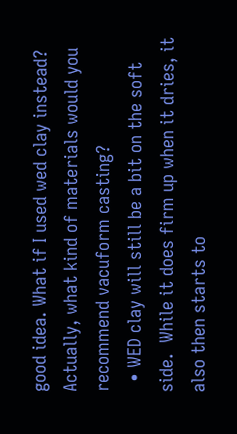good idea. What if I used wed clay instead? Actually, what kind of materials would you recommend vacuform casting?
  • WED clay will still be a bit on the soft side.  While it does firm up when it dries, it also then starts to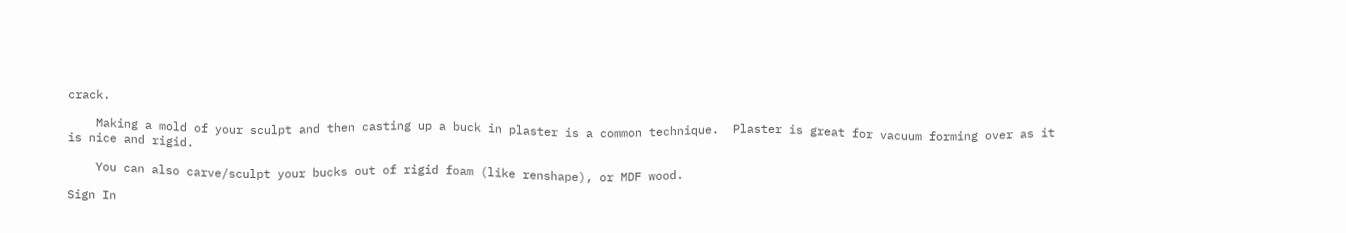crack.

    Making a mold of your sculpt and then casting up a buck in plaster is a common technique.  Plaster is great for vacuum forming over as it is nice and rigid.

    You can also carve/sculpt your bucks out of rigid foam (like renshape), or MDF wood.

Sign In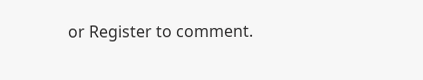or Register to comment.